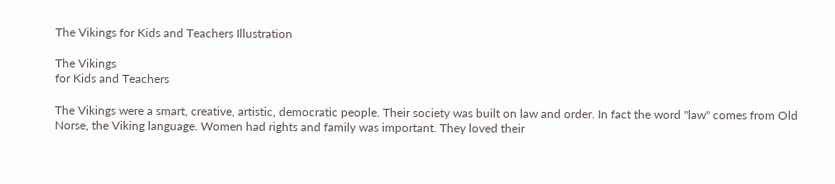The Vikings for Kids and Teachers Illustration

The Vikings
for Kids and Teachers

The Vikings were a smart, creative, artistic, democratic people. Their society was built on law and order. In fact the word "law" comes from Old Norse, the Viking language. Women had rights and family was important. They loved their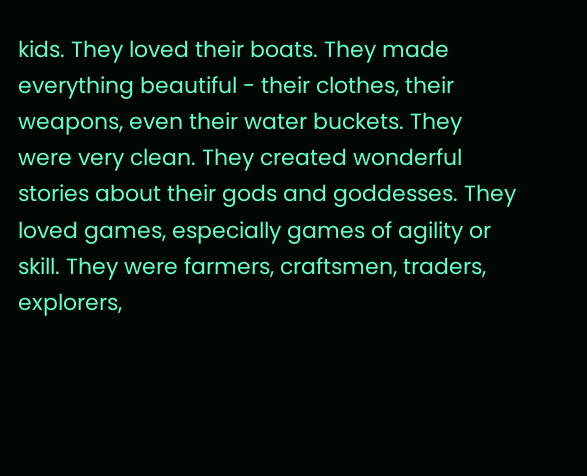kids. They loved their boats. They made everything beautiful - their clothes, their weapons, even their water buckets. They were very clean. They created wonderful stories about their gods and goddesses. They loved games, especially games of agility or skill. They were farmers, craftsmen, traders, explorers,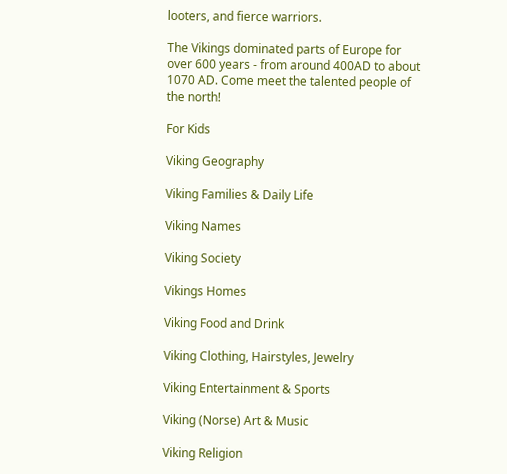looters, and fierce warriors.

The Vikings dominated parts of Europe for over 600 years - from around 400AD to about 1070 AD. Come meet the talented people of the north!

For Kids

Viking Geography

Viking Families & Daily Life

Viking Names

Viking Society

Vikings Homes

Viking Food and Drink

Viking Clothing, Hairstyles, Jewelry

Viking Entertainment & Sports

Viking (Norse) Art & Music

Viking Religion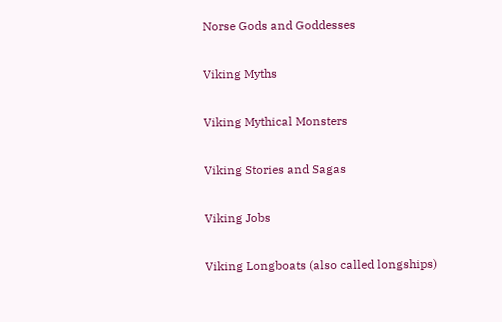Norse Gods and Goddesses

Viking Myths

Viking Mythical Monsters

Viking Stories and Sagas

Viking Jobs

Viking Longboats (also called longships)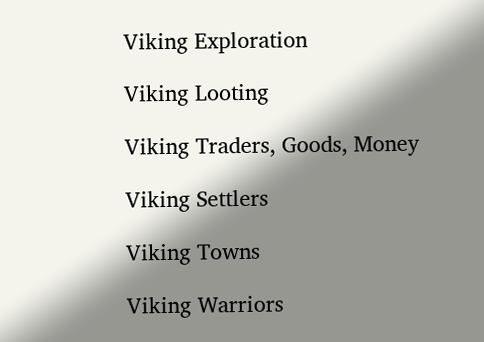Viking Exploration

Viking Looting

Viking Traders, Goods, Money

Viking Settlers

Viking Towns

Viking Warriors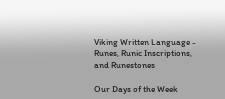Viking Written Language - Runes, Runic Inscriptions, and Runestones

Our Days of the Week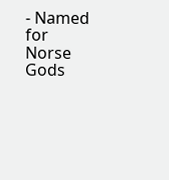- Named for Norse Gods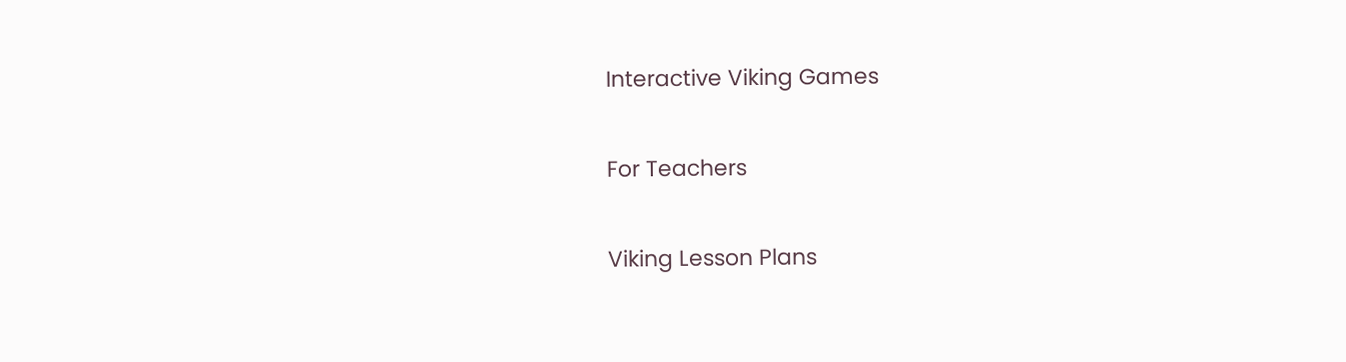Interactive Viking Games

For Teachers

Viking Lesson Plans